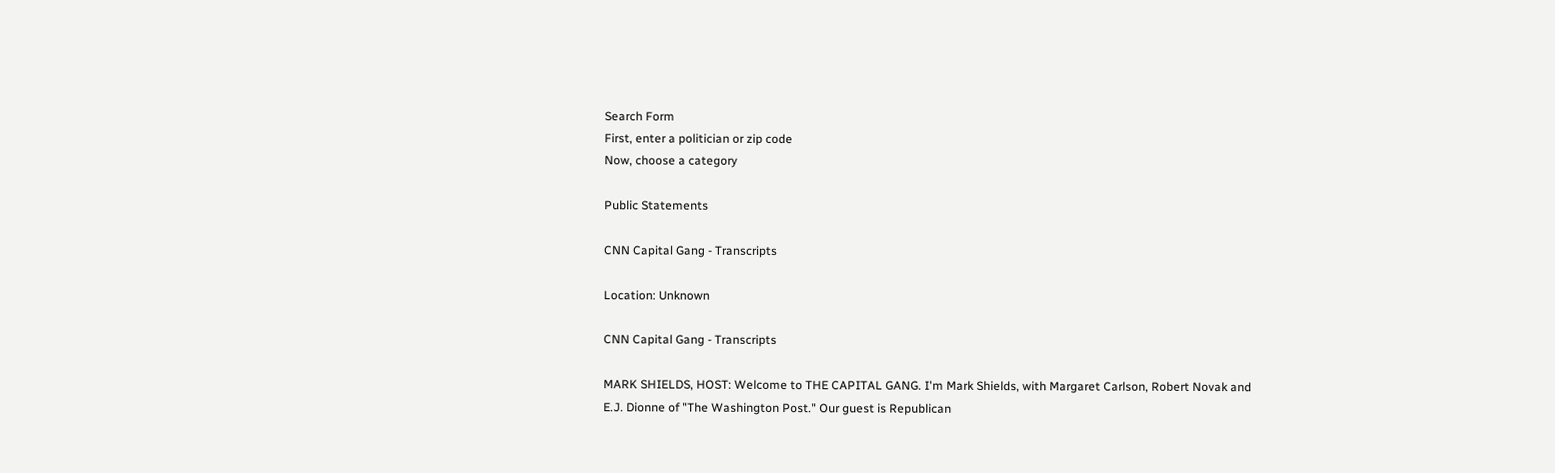Search Form
First, enter a politician or zip code
Now, choose a category

Public Statements

CNN Capital Gang - Transcripts

Location: Unknown

CNN Capital Gang - Transcripts

MARK SHIELDS, HOST: Welcome to THE CAPITAL GANG. I'm Mark Shields, with Margaret Carlson, Robert Novak and E.J. Dionne of "The Washington Post." Our guest is Republican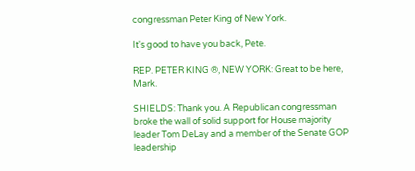congressman Peter King of New York.

It's good to have you back, Pete.

REP. PETER KING ®, NEW YORK: Great to be here, Mark.

SHIELDS: Thank you. A Republican congressman broke the wall of solid support for House majority leader Tom DeLay and a member of the Senate GOP leadership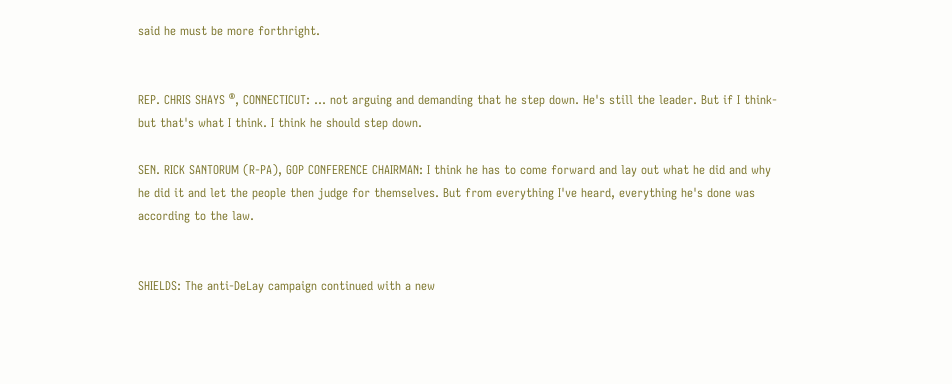said he must be more forthright.


REP. CHRIS SHAYS ®, CONNECTICUT: ... not arguing and demanding that he step down. He's still the leader. But if I think-but that's what I think. I think he should step down.

SEN. RICK SANTORUM (R-PA), GOP CONFERENCE CHAIRMAN: I think he has to come forward and lay out what he did and why he did it and let the people then judge for themselves. But from everything I've heard, everything he's done was according to the law.


SHIELDS: The anti-DeLay campaign continued with a new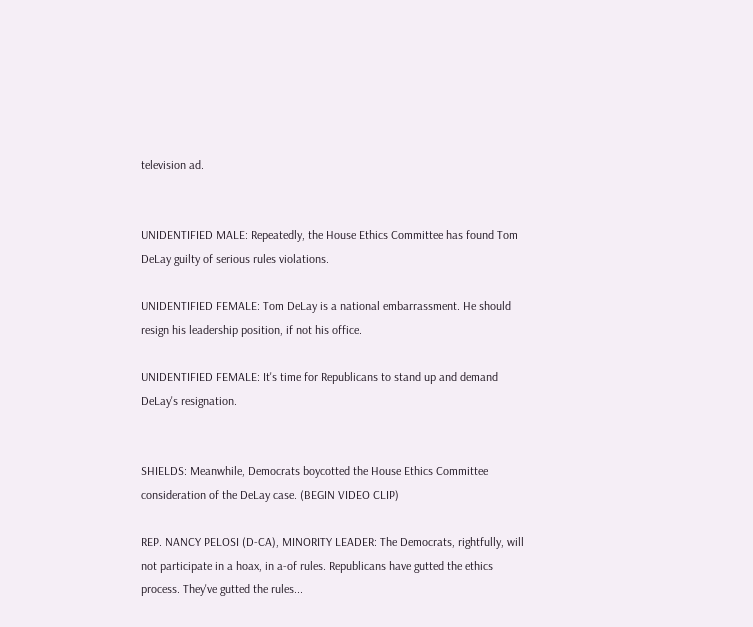television ad.


UNIDENTIFIED MALE: Repeatedly, the House Ethics Committee has found Tom DeLay guilty of serious rules violations.

UNIDENTIFIED FEMALE: Tom DeLay is a national embarrassment. He should resign his leadership position, if not his office.

UNIDENTIFIED FEMALE: It's time for Republicans to stand up and demand DeLay's resignation.


SHIELDS: Meanwhile, Democrats boycotted the House Ethics Committee consideration of the DeLay case. (BEGIN VIDEO CLIP)

REP. NANCY PELOSI (D-CA), MINORITY LEADER: The Democrats, rightfully, will not participate in a hoax, in a-of rules. Republicans have gutted the ethics process. They've gutted the rules...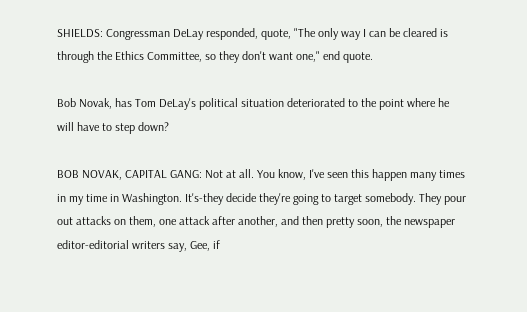SHIELDS: Congressman DeLay responded, quote, "The only way I can be cleared is through the Ethics Committee, so they don't want one," end quote.

Bob Novak, has Tom DeLay's political situation deteriorated to the point where he will have to step down?

BOB NOVAK, CAPITAL GANG: Not at all. You know, I've seen this happen many times in my time in Washington. It's-they decide they're going to target somebody. They pour out attacks on them, one attack after another, and then pretty soon, the newspaper editor-editorial writers say, Gee, if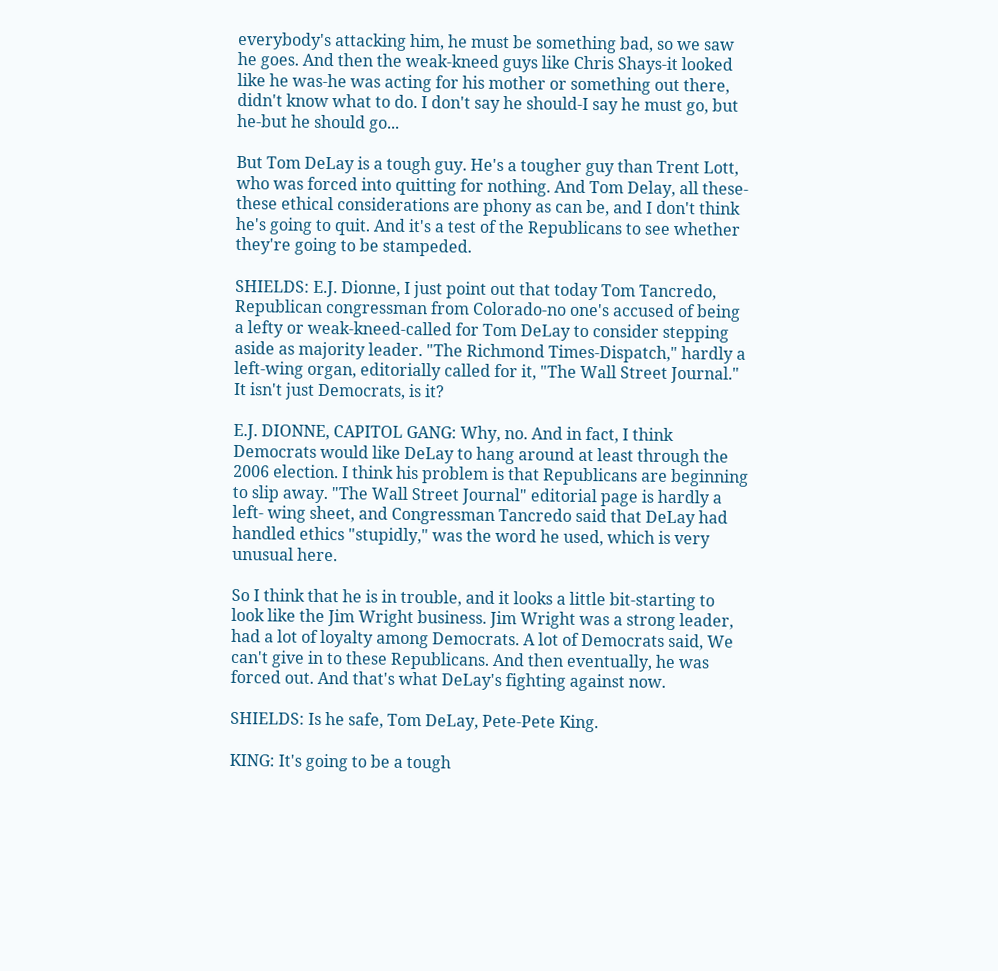everybody's attacking him, he must be something bad, so we saw he goes. And then the weak-kneed guys like Chris Shays-it looked like he was-he was acting for his mother or something out there, didn't know what to do. I don't say he should-I say he must go, but he-but he should go...

But Tom DeLay is a tough guy. He's a tougher guy than Trent Lott, who was forced into quitting for nothing. And Tom Delay, all these-these ethical considerations are phony as can be, and I don't think he's going to quit. And it's a test of the Republicans to see whether they're going to be stampeded.

SHIELDS: E.J. Dionne, I just point out that today Tom Tancredo, Republican congressman from Colorado-no one's accused of being a lefty or weak-kneed-called for Tom DeLay to consider stepping aside as majority leader. "The Richmond Times-Dispatch," hardly a left-wing organ, editorially called for it, "The Wall Street Journal." It isn't just Democrats, is it?

E.J. DIONNE, CAPITOL GANG: Why, no. And in fact, I think Democrats would like DeLay to hang around at least through the 2006 election. I think his problem is that Republicans are beginning to slip away. "The Wall Street Journal" editorial page is hardly a left- wing sheet, and Congressman Tancredo said that DeLay had handled ethics "stupidly," was the word he used, which is very unusual here.

So I think that he is in trouble, and it looks a little bit-starting to look like the Jim Wright business. Jim Wright was a strong leader, had a lot of loyalty among Democrats. A lot of Democrats said, We can't give in to these Republicans. And then eventually, he was forced out. And that's what DeLay's fighting against now.

SHIELDS: Is he safe, Tom DeLay, Pete-Pete King.

KING: It's going to be a tough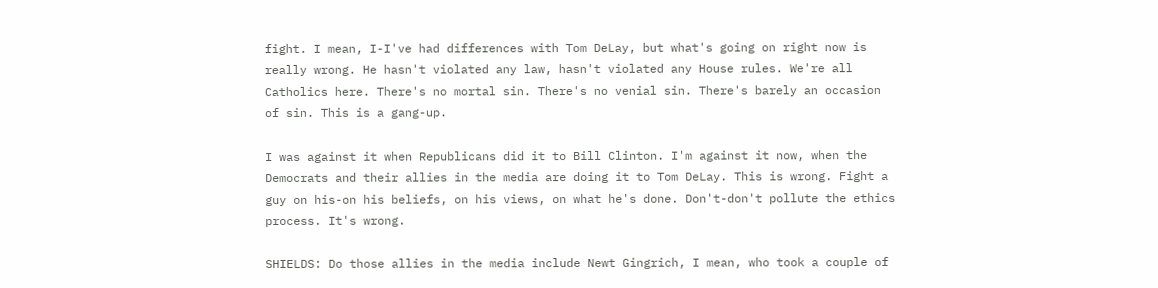fight. I mean, I-I've had differences with Tom DeLay, but what's going on right now is really wrong. He hasn't violated any law, hasn't violated any House rules. We're all Catholics here. There's no mortal sin. There's no venial sin. There's barely an occasion of sin. This is a gang-up.

I was against it when Republicans did it to Bill Clinton. I'm against it now, when the Democrats and their allies in the media are doing it to Tom DeLay. This is wrong. Fight a guy on his-on his beliefs, on his views, on what he's done. Don't-don't pollute the ethics process. It's wrong.

SHIELDS: Do those allies in the media include Newt Gingrich, I mean, who took a couple of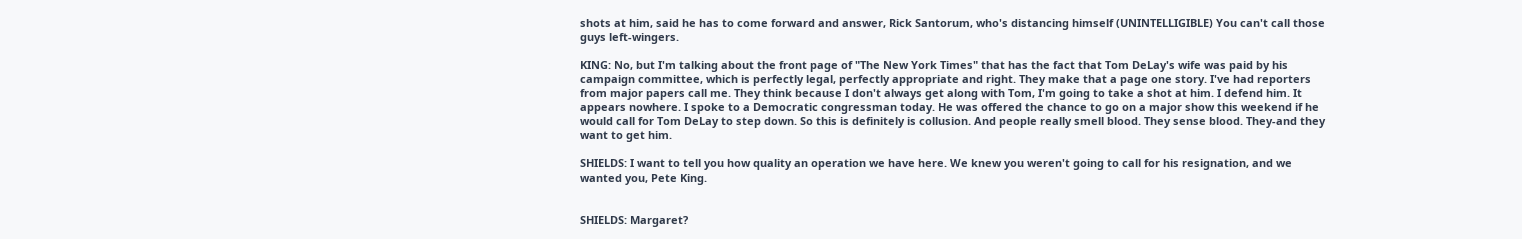shots at him, said he has to come forward and answer, Rick Santorum, who's distancing himself (UNINTELLIGIBLE) You can't call those guys left-wingers.

KING: No, but I'm talking about the front page of "The New York Times" that has the fact that Tom DeLay's wife was paid by his campaign committee, which is perfectly legal, perfectly appropriate and right. They make that a page one story. I've had reporters from major papers call me. They think because I don't always get along with Tom, I'm going to take a shot at him. I defend him. It appears nowhere. I spoke to a Democratic congressman today. He was offered the chance to go on a major show this weekend if he would call for Tom DeLay to step down. So this is definitely is collusion. And people really smell blood. They sense blood. They-and they want to get him.

SHIELDS: I want to tell you how quality an operation we have here. We knew you weren't going to call for his resignation, and we wanted you, Pete King.


SHIELDS: Margaret?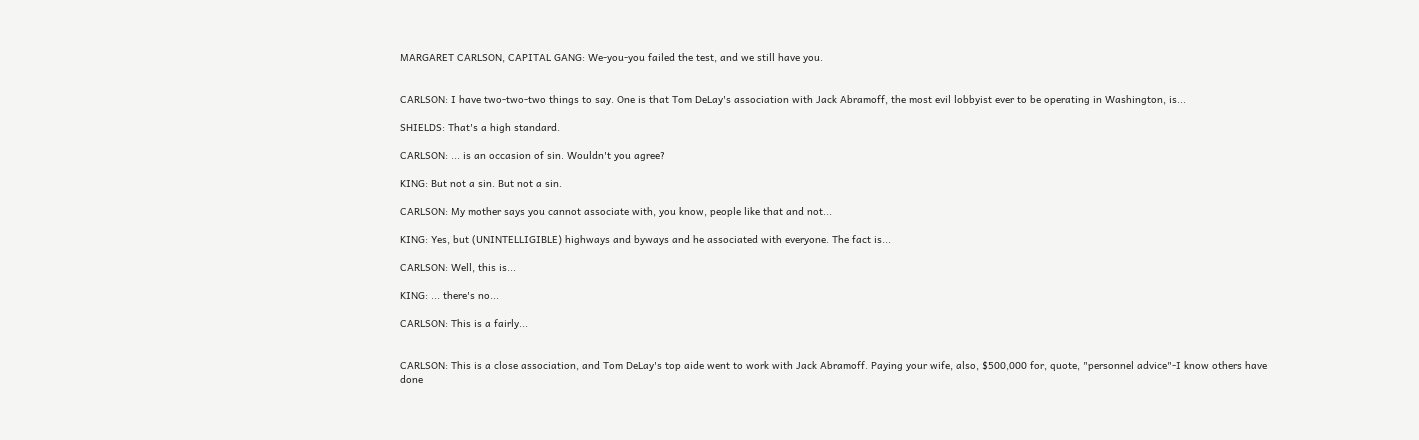MARGARET CARLSON, CAPITAL GANG: We-you-you failed the test, and we still have you.


CARLSON: I have two-two-two things to say. One is that Tom DeLay's association with Jack Abramoff, the most evil lobbyist ever to be operating in Washington, is...

SHIELDS: That's a high standard.

CARLSON: ... is an occasion of sin. Wouldn't you agree?

KING: But not a sin. But not a sin.

CARLSON: My mother says you cannot associate with, you know, people like that and not...

KING: Yes, but (UNINTELLIGIBLE) highways and byways and he associated with everyone. The fact is...

CARLSON: Well, this is...

KING: ... there's no...

CARLSON: This is a fairly...


CARLSON: This is a close association, and Tom DeLay's top aide went to work with Jack Abramoff. Paying your wife, also, $500,000 for, quote, "personnel advice"-I know others have done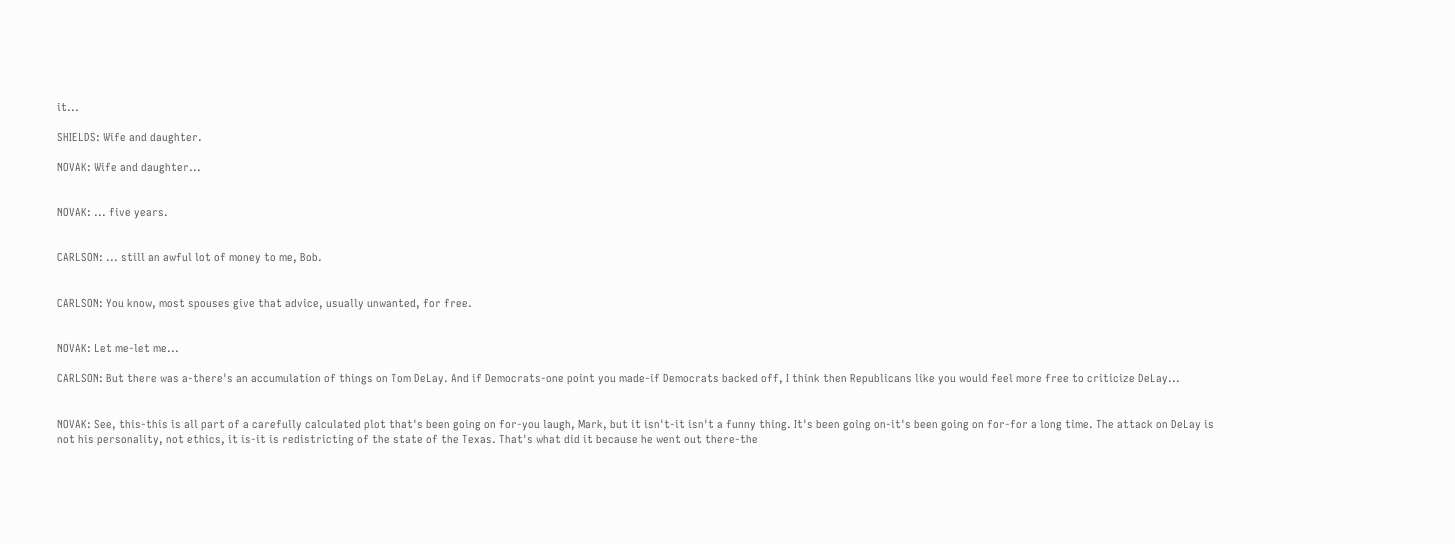it...

SHIELDS: Wife and daughter.

NOVAK: Wife and daughter...


NOVAK: ... five years.


CARLSON: ... still an awful lot of money to me, Bob.


CARLSON: You know, most spouses give that advice, usually unwanted, for free.


NOVAK: Let me-let me...

CARLSON: But there was a-there's an accumulation of things on Tom DeLay. And if Democrats-one point you made-if Democrats backed off, I think then Republicans like you would feel more free to criticize DeLay...


NOVAK: See, this-this is all part of a carefully calculated plot that's been going on for-you laugh, Mark, but it isn't-it isn't a funny thing. It's been going on-it's been going on for-for a long time. The attack on DeLay is not his personality, not ethics, it is-it is redistricting of the state of the Texas. That's what did it because he went out there-the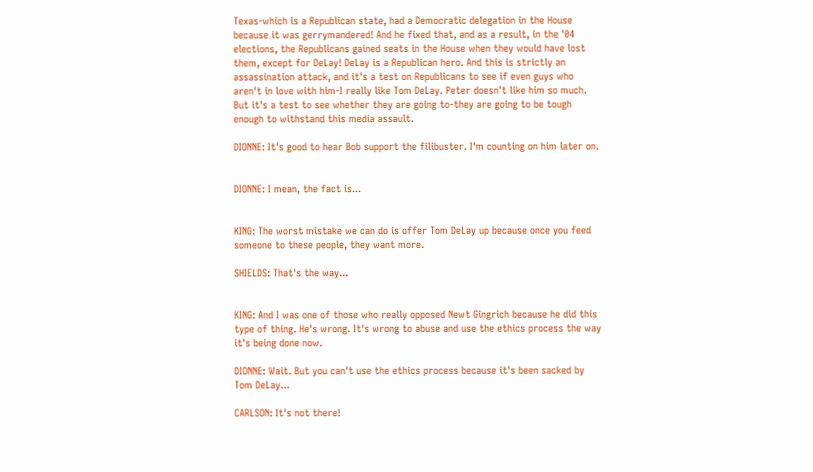Texas-which is a Republican state, had a Democratic delegation in the House because it was gerrymandered! And he fixed that, and as a result, in the '04 elections, the Republicans gained seats in the House when they would have lost them, except for DeLay! DeLay is a Republican hero. And this is strictly an assassination attack, and it's a test on Republicans to see if even guys who aren't in love with him-I really like Tom DeLay. Peter doesn't like him so much. But it's a test to see whether they are going to-they are going to be tough enough to withstand this media assault.

DIONNE: It's good to hear Bob support the filibuster. I'm counting on him later on.


DIONNE: I mean, the fact is...


KING: The worst mistake we can do is offer Tom DeLay up because once you feed someone to these people, they want more.

SHIELDS: That's the way...


KING: And I was one of those who really opposed Newt Gingrich because he did this type of thing. He's wrong. It's wrong to abuse and use the ethics process the way it's being done now.

DIONNE: Wait. But you can't use the ethics process because it's been sacked by Tom DeLay...

CARLSON: It's not there!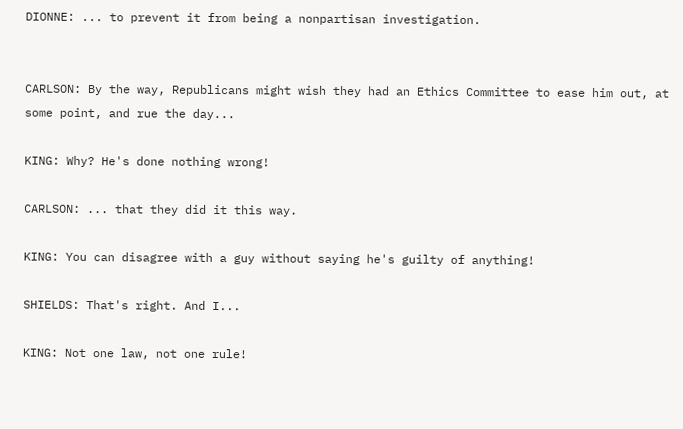DIONNE: ... to prevent it from being a nonpartisan investigation.


CARLSON: By the way, Republicans might wish they had an Ethics Committee to ease him out, at some point, and rue the day...

KING: Why? He's done nothing wrong!

CARLSON: ... that they did it this way.

KING: You can disagree with a guy without saying he's guilty of anything!

SHIELDS: That's right. And I...

KING: Not one law, not one rule!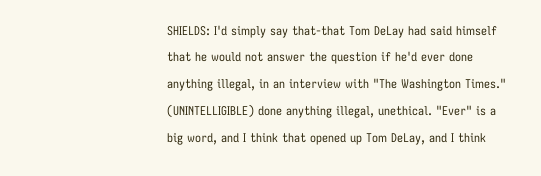SHIELDS: I'd simply say that-that Tom DeLay had said himself that he would not answer the question if he'd ever done anything illegal, in an interview with "The Washington Times." (UNINTELLIGIBLE) done anything illegal, unethical. "Ever" is a big word, and I think that opened up Tom DeLay, and I think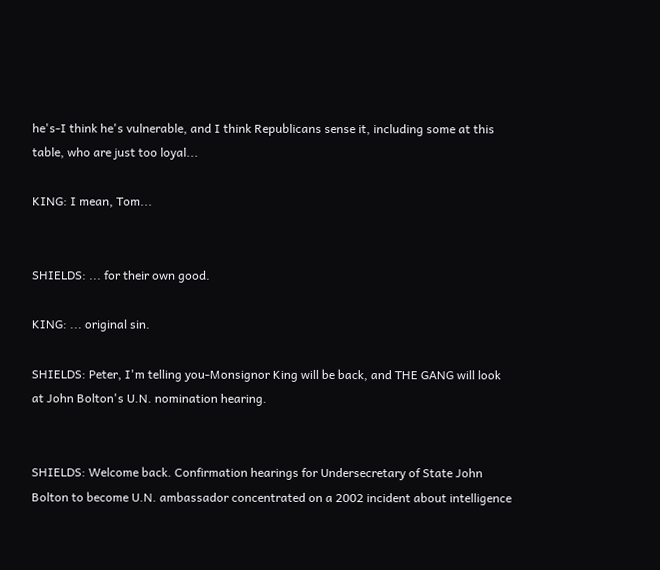he's-I think he's vulnerable, and I think Republicans sense it, including some at this table, who are just too loyal...

KING: I mean, Tom...


SHIELDS: ... for their own good.

KING: ... original sin.

SHIELDS: Peter, I'm telling you-Monsignor King will be back, and THE GANG will look at John Bolton's U.N. nomination hearing.


SHIELDS: Welcome back. Confirmation hearings for Undersecretary of State John Bolton to become U.N. ambassador concentrated on a 2002 incident about intelligence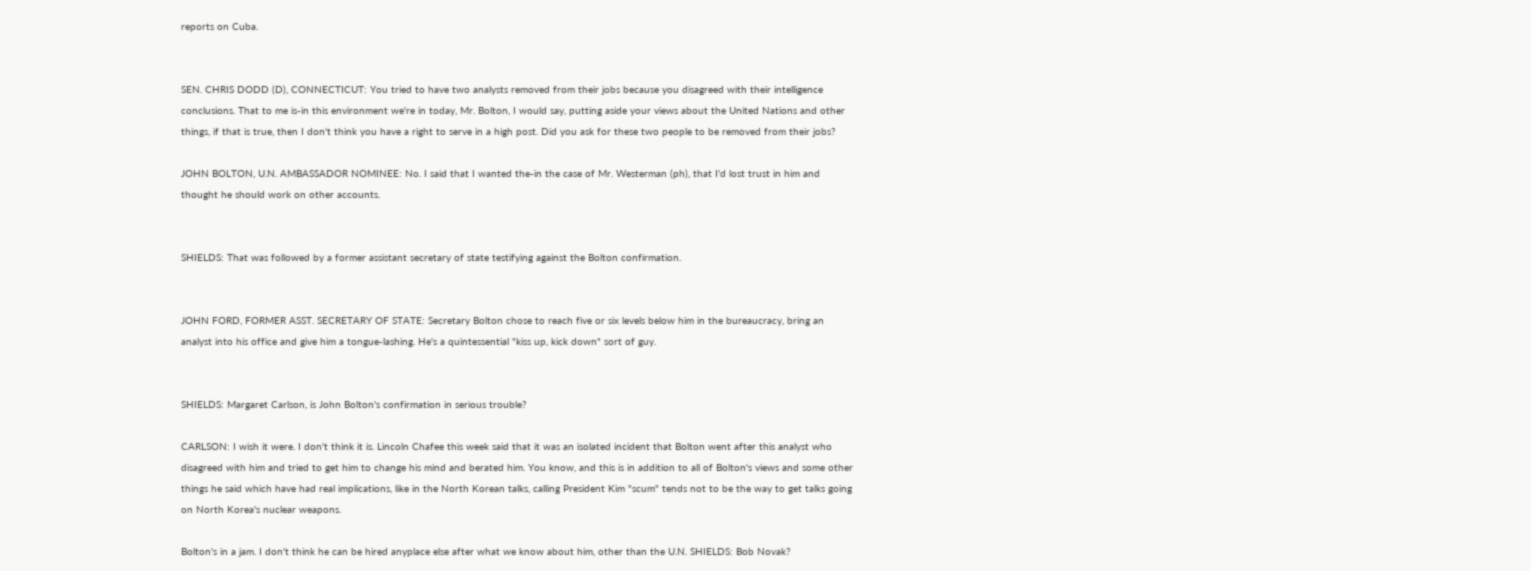reports on Cuba.


SEN. CHRIS DODD (D), CONNECTICUT: You tried to have two analysts removed from their jobs because you disagreed with their intelligence conclusions. That to me is-in this environment we're in today, Mr. Bolton, I would say, putting aside your views about the United Nations and other things, if that is true, then I don't think you have a right to serve in a high post. Did you ask for these two people to be removed from their jobs?

JOHN BOLTON, U.N. AMBASSADOR NOMINEE: No. I said that I wanted the-in the case of Mr. Westerman (ph), that I'd lost trust in him and thought he should work on other accounts.


SHIELDS: That was followed by a former assistant secretary of state testifying against the Bolton confirmation.


JOHN FORD, FORMER ASST. SECRETARY OF STATE: Secretary Bolton chose to reach five or six levels below him in the bureaucracy, bring an analyst into his office and give him a tongue-lashing. He's a quintessential "kiss up, kick down" sort of guy.


SHIELDS: Margaret Carlson, is John Bolton's confirmation in serious trouble?

CARLSON: I wish it were. I don't think it is. Lincoln Chafee this week said that it was an isolated incident that Bolton went after this analyst who disagreed with him and tried to get him to change his mind and berated him. You know, and this is in addition to all of Bolton's views and some other things he said which have had real implications, like in the North Korean talks, calling President Kim "scum" tends not to be the way to get talks going on North Korea's nuclear weapons.

Bolton's in a jam. I don't think he can be hired anyplace else after what we know about him, other than the U.N. SHIELDS: Bob Novak?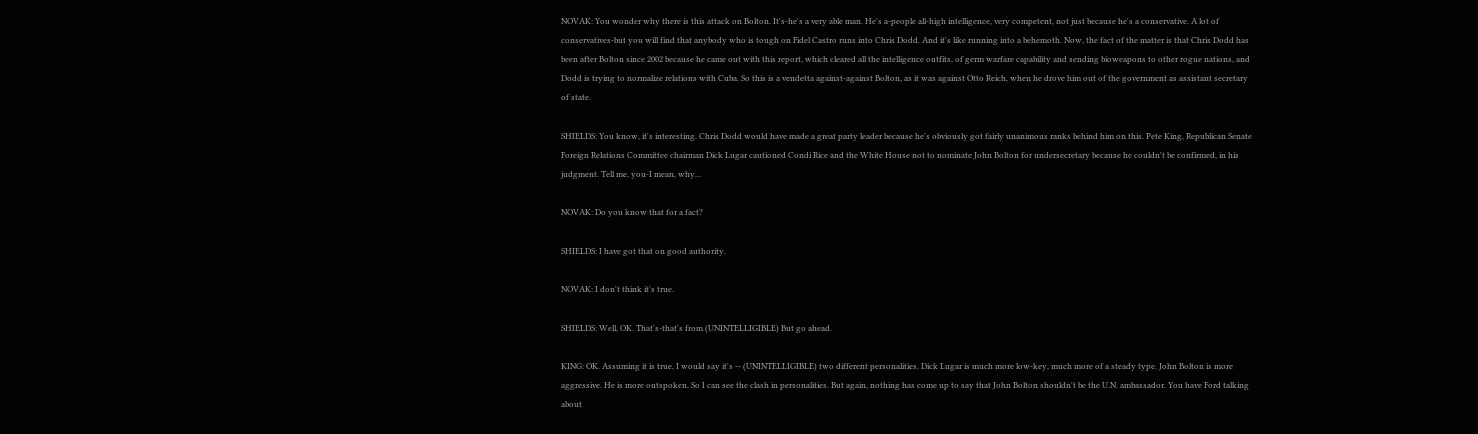NOVAK: You wonder why there is this attack on Bolton. It's-he's a very able man. He's a-people all-high intelligence, very competent, not just because he's a conservative. A lot of conservatives-but you will find that anybody who is tough on Fidel Castro runs into Chris Dodd. And it's like running into a behemoth. Now, the fact of the matter is that Chris Dodd has been after Bolton since 2002 because he came out with this report, which cleared all the intelligence outfits, of germ warfare capability and sending bioweapons to other rogue nations, and Dodd is trying to normalize relations with Cuba. So this is a vendetta against-against Bolton, as it was against Otto Reich, when he drove him out of the government as assistant secretary of state.

SHIELDS: You know, it's interesting. Chris Dodd would have made a great party leader because he's obviously got fairly unanimous ranks behind him on this. Pete King, Republican Senate Foreign Relations Committee chairman Dick Lugar cautioned Condi Rice and the White House not to nominate John Bolton for undersecretary because he couldn't be confirmed, in his judgment. Tell me, you-I mean, why...

NOVAK: Do you know that for a fact?

SHIELDS: I have got that on good authority.

NOVAK: I don't think it's true.

SHIELDS: Well, OK. That's-that's from (UNINTELLIGIBLE) But go ahead.

KING: OK. Assuming it is true, I would say it's -- (UNINTELLIGIBLE) two different personalities. Dick Lugar is much more low-key, much more of a steady type. John Bolton is more aggressive. He is more outspoken. So I can see the clash in personalities. But again, nothing has come up to say that John Bolton shouldn't be the U.N. ambassador. You have Ford talking about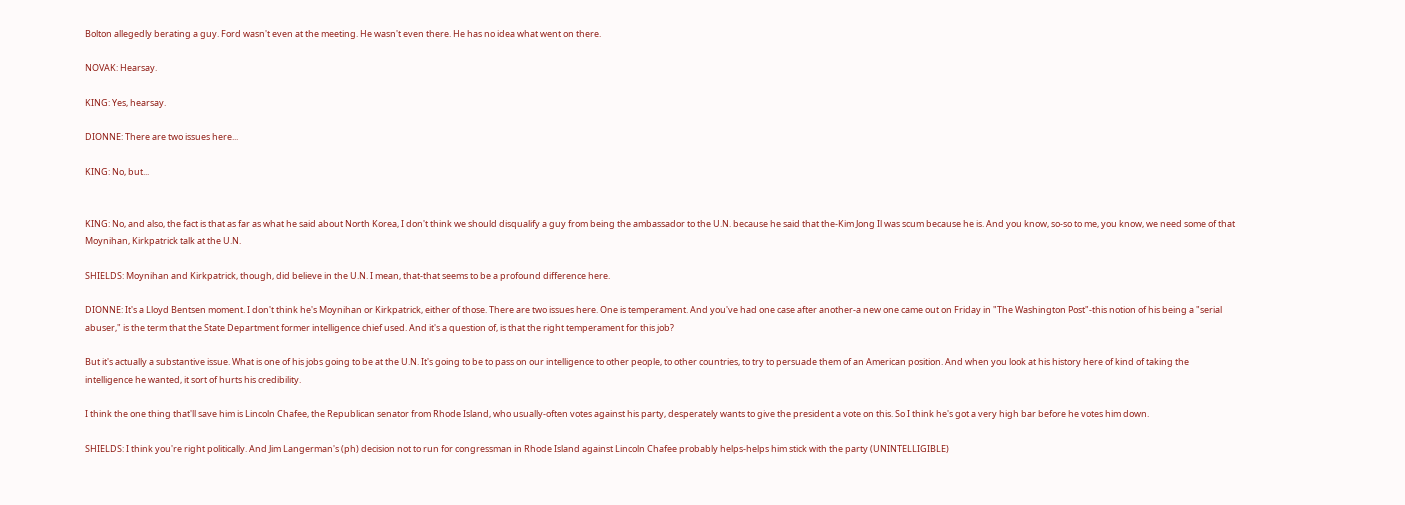Bolton allegedly berating a guy. Ford wasn't even at the meeting. He wasn't even there. He has no idea what went on there.

NOVAK: Hearsay.

KING: Yes, hearsay.

DIONNE: There are two issues here...

KING: No, but...


KING: No, and also, the fact is that as far as what he said about North Korea, I don't think we should disqualify a guy from being the ambassador to the U.N. because he said that the-Kim Jong Il was scum because he is. And you know, so-so to me, you know, we need some of that Moynihan, Kirkpatrick talk at the U.N.

SHIELDS: Moynihan and Kirkpatrick, though, did believe in the U.N. I mean, that-that seems to be a profound difference here.

DIONNE: It's a Lloyd Bentsen moment. I don't think he's Moynihan or Kirkpatrick, either of those. There are two issues here. One is temperament. And you've had one case after another-a new one came out on Friday in "The Washington Post"-this notion of his being a "serial abuser," is the term that the State Department former intelligence chief used. And it's a question of, is that the right temperament for this job?

But it's actually a substantive issue. What is one of his jobs going to be at the U.N. It's going to be to pass on our intelligence to other people, to other countries, to try to persuade them of an American position. And when you look at his history here of kind of taking the intelligence he wanted, it sort of hurts his credibility.

I think the one thing that'll save him is Lincoln Chafee, the Republican senator from Rhode Island, who usually-often votes against his party, desperately wants to give the president a vote on this. So I think he's got a very high bar before he votes him down.

SHIELDS: I think you're right politically. And Jim Langerman's (ph) decision not to run for congressman in Rhode Island against Lincoln Chafee probably helps-helps him stick with the party (UNINTELLIGIBLE)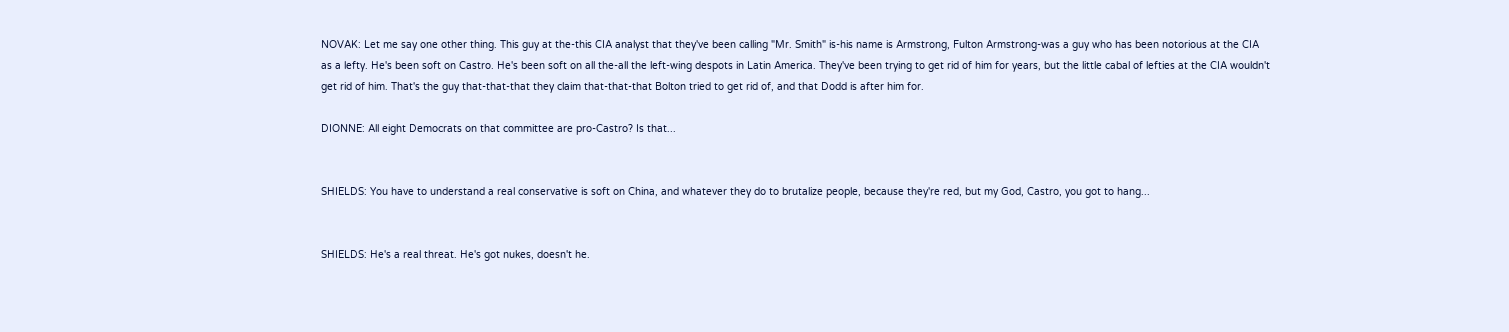NOVAK: Let me say one other thing. This guy at the-this CIA analyst that they've been calling "Mr. Smith" is-his name is Armstrong, Fulton Armstrong-was a guy who has been notorious at the CIA as a lefty. He's been soft on Castro. He's been soft on all the-all the left-wing despots in Latin America. They've been trying to get rid of him for years, but the little cabal of lefties at the CIA wouldn't get rid of him. That's the guy that-that-that they claim that-that-that Bolton tried to get rid of, and that Dodd is after him for.

DIONNE: All eight Democrats on that committee are pro-Castro? Is that...


SHIELDS: You have to understand a real conservative is soft on China, and whatever they do to brutalize people, because they're red, but my God, Castro, you got to hang...


SHIELDS: He's a real threat. He's got nukes, doesn't he.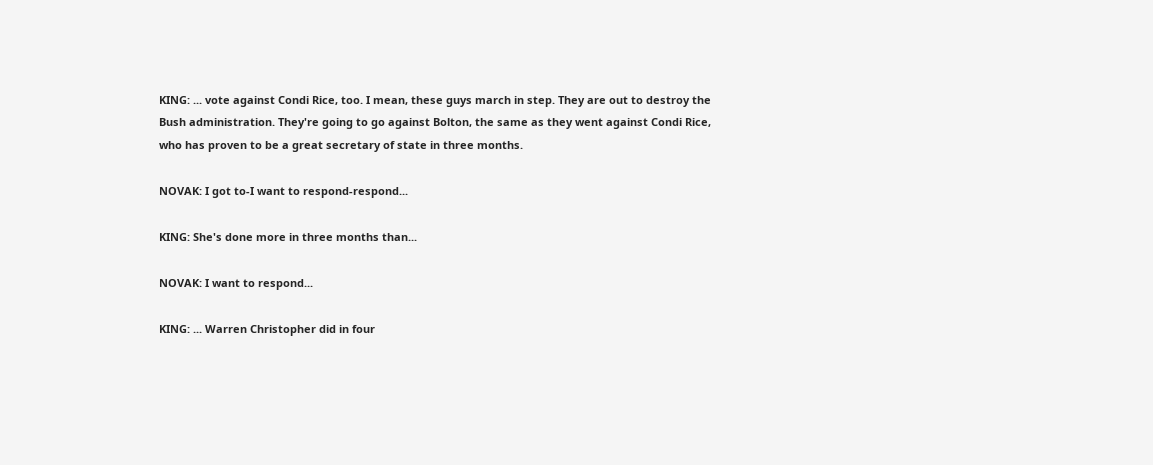KING: ... vote against Condi Rice, too. I mean, these guys march in step. They are out to destroy the Bush administration. They're going to go against Bolton, the same as they went against Condi Rice, who has proven to be a great secretary of state in three months.

NOVAK: I got to-I want to respond-respond...

KING: She's done more in three months than...

NOVAK: I want to respond...

KING: ... Warren Christopher did in four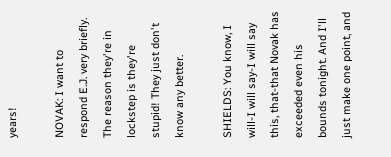years!

NOVAK: I want to respond E.J. very briefly. The reason they're in lockstep is they're stupid! They just don't know any better.

SHIELDS: You know, I will-I will say-I will say this, that-that Novak has exceeded even his bounds tonight. And I'll just make one point, and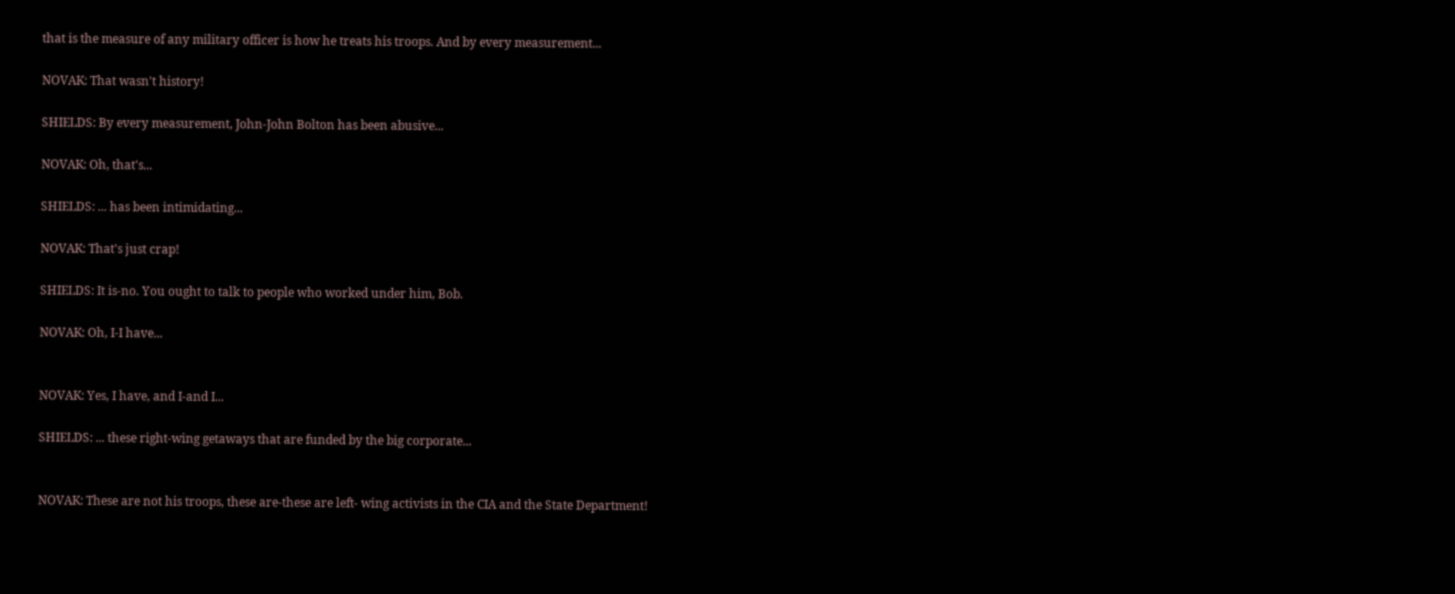that is the measure of any military officer is how he treats his troops. And by every measurement...

NOVAK: That wasn't history!

SHIELDS: By every measurement, John-John Bolton has been abusive...

NOVAK: Oh, that's...

SHIELDS: ... has been intimidating...

NOVAK: That's just crap!

SHIELDS: It is-no. You ought to talk to people who worked under him, Bob.

NOVAK: Oh, I-I have...


NOVAK: Yes, I have, and I-and I...

SHIELDS: ... these right-wing getaways that are funded by the big corporate...


NOVAK: These are not his troops, these are-these are left- wing activists in the CIA and the State Department!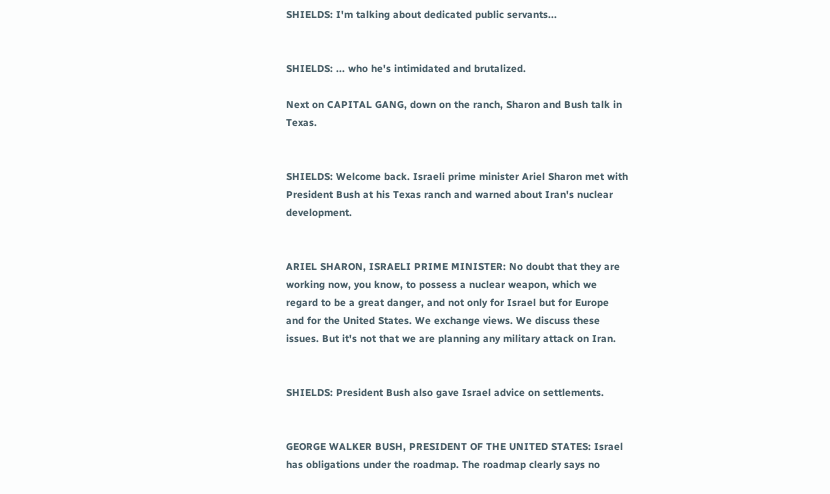SHIELDS: I'm talking about dedicated public servants...


SHIELDS: ... who he's intimidated and brutalized.

Next on CAPITAL GANG, down on the ranch, Sharon and Bush talk in Texas.


SHIELDS: Welcome back. Israeli prime minister Ariel Sharon met with President Bush at his Texas ranch and warned about Iran's nuclear development.


ARIEL SHARON, ISRAELI PRIME MINISTER: No doubt that they are working now, you know, to possess a nuclear weapon, which we regard to be a great danger, and not only for Israel but for Europe and for the United States. We exchange views. We discuss these issues. But it's not that we are planning any military attack on Iran.


SHIELDS: President Bush also gave Israel advice on settlements.


GEORGE WALKER BUSH, PRESIDENT OF THE UNITED STATES: Israel has obligations under the roadmap. The roadmap clearly says no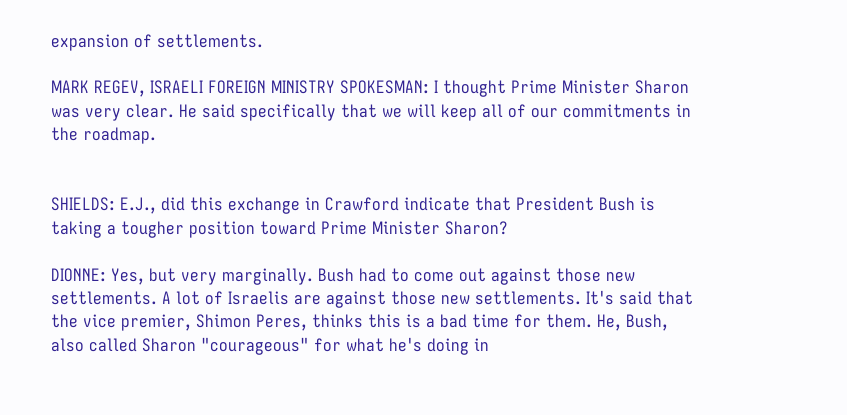expansion of settlements.

MARK REGEV, ISRAELI FOREIGN MINISTRY SPOKESMAN: I thought Prime Minister Sharon was very clear. He said specifically that we will keep all of our commitments in the roadmap.


SHIELDS: E.J., did this exchange in Crawford indicate that President Bush is taking a tougher position toward Prime Minister Sharon?

DIONNE: Yes, but very marginally. Bush had to come out against those new settlements. A lot of Israelis are against those new settlements. It's said that the vice premier, Shimon Peres, thinks this is a bad time for them. He, Bush, also called Sharon "courageous" for what he's doing in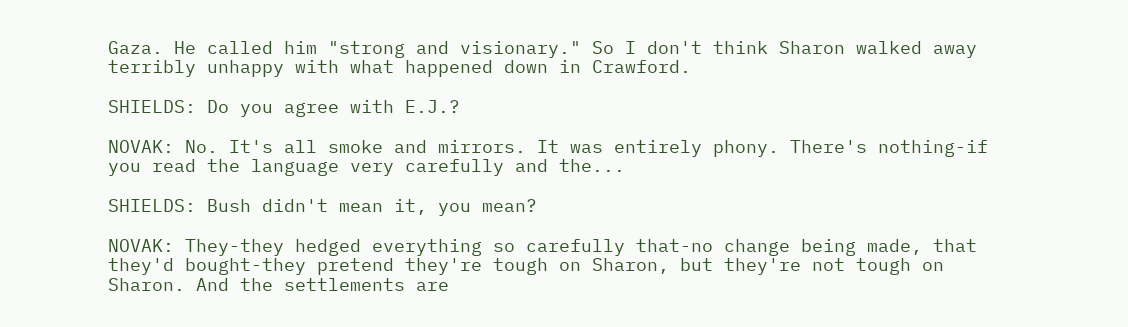Gaza. He called him "strong and visionary." So I don't think Sharon walked away terribly unhappy with what happened down in Crawford.

SHIELDS: Do you agree with E.J.?

NOVAK: No. It's all smoke and mirrors. It was entirely phony. There's nothing-if you read the language very carefully and the...

SHIELDS: Bush didn't mean it, you mean?

NOVAK: They-they hedged everything so carefully that-no change being made, that they'd bought-they pretend they're tough on Sharon, but they're not tough on Sharon. And the settlements are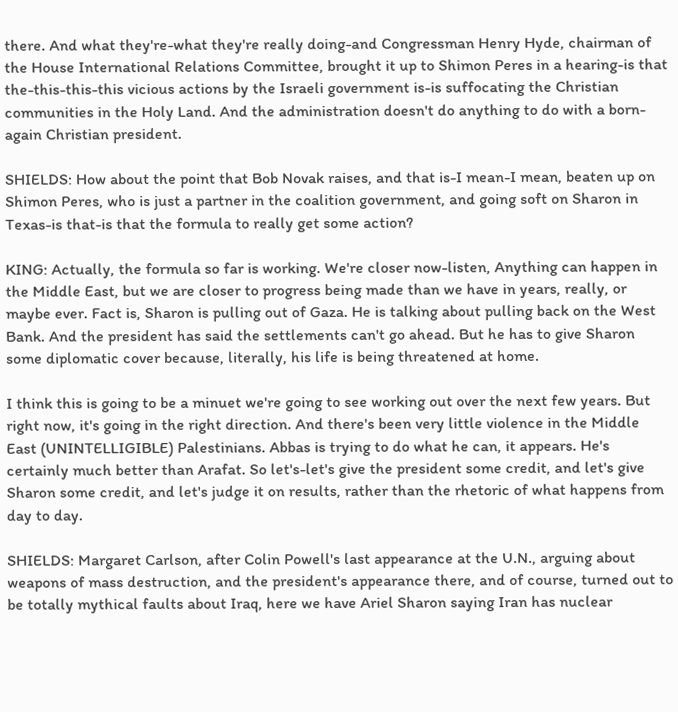there. And what they're-what they're really doing-and Congressman Henry Hyde, chairman of the House International Relations Committee, brought it up to Shimon Peres in a hearing-is that the-this-this-this vicious actions by the Israeli government is-is suffocating the Christian communities in the Holy Land. And the administration doesn't do anything to do with a born-again Christian president.

SHIELDS: How about the point that Bob Novak raises, and that is-I mean-I mean, beaten up on Shimon Peres, who is just a partner in the coalition government, and going soft on Sharon in Texas-is that-is that the formula to really get some action?

KING: Actually, the formula so far is working. We're closer now-listen, Anything can happen in the Middle East, but we are closer to progress being made than we have in years, really, or maybe ever. Fact is, Sharon is pulling out of Gaza. He is talking about pulling back on the West Bank. And the president has said the settlements can't go ahead. But he has to give Sharon some diplomatic cover because, literally, his life is being threatened at home.

I think this is going to be a minuet we're going to see working out over the next few years. But right now, it's going in the right direction. And there's been very little violence in the Middle East (UNINTELLIGIBLE) Palestinians. Abbas is trying to do what he can, it appears. He's certainly much better than Arafat. So let's-let's give the president some credit, and let's give Sharon some credit, and let's judge it on results, rather than the rhetoric of what happens from day to day.

SHIELDS: Margaret Carlson, after Colin Powell's last appearance at the U.N., arguing about weapons of mass destruction, and the president's appearance there, and of course, turned out to be totally mythical faults about Iraq, here we have Ariel Sharon saying Iran has nuclear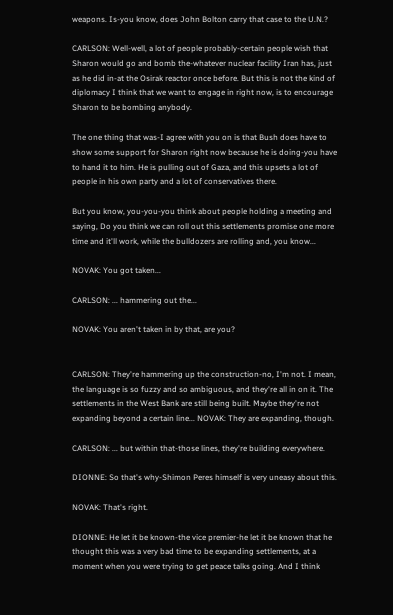weapons. Is-you know, does John Bolton carry that case to the U.N.?

CARLSON: Well-well, a lot of people probably-certain people wish that Sharon would go and bomb the-whatever nuclear facility Iran has, just as he did in-at the Osirak reactor once before. But this is not the kind of diplomacy I think that we want to engage in right now, is to encourage Sharon to be bombing anybody.

The one thing that was-I agree with you on is that Bush does have to show some support for Sharon right now because he is doing-you have to hand it to him. He is pulling out of Gaza, and this upsets a lot of people in his own party and a lot of conservatives there.

But you know, you-you-you think about people holding a meeting and saying, Do you think we can roll out this settlements promise one more time and it'll work, while the bulldozers are rolling and, you know...

NOVAK: You got taken...

CARLSON: ... hammering out the...

NOVAK: You aren't taken in by that, are you?


CARLSON: They're hammering up the construction-no, I'm not. I mean, the language is so fuzzy and so ambiguous, and they're all in on it. The settlements in the West Bank are still being built. Maybe they're not expanding beyond a certain line... NOVAK: They are expanding, though.

CARLSON: ... but within that-those lines, they're building everywhere.

DIONNE: So that's why-Shimon Peres himself is very uneasy about this.

NOVAK: That's right.

DIONNE: He let it be known-the vice premier-he let it be known that he thought this was a very bad time to be expanding settlements, at a moment when you were trying to get peace talks going. And I think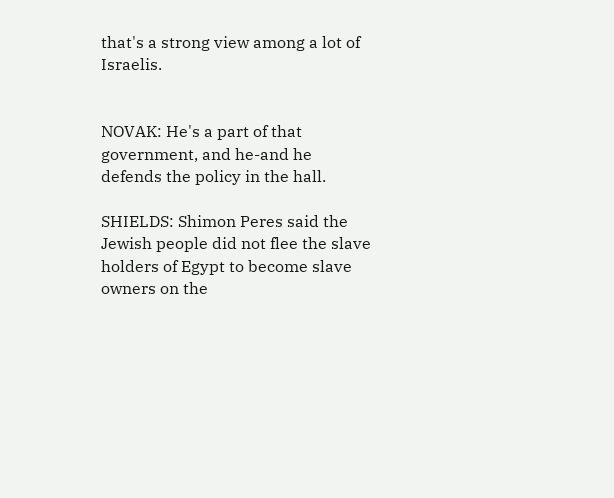that's a strong view among a lot of Israelis.


NOVAK: He's a part of that government, and he-and he defends the policy in the hall.

SHIELDS: Shimon Peres said the Jewish people did not flee the slave holders of Egypt to become slave owners on the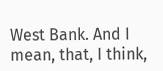West Bank. And I mean, that, I think,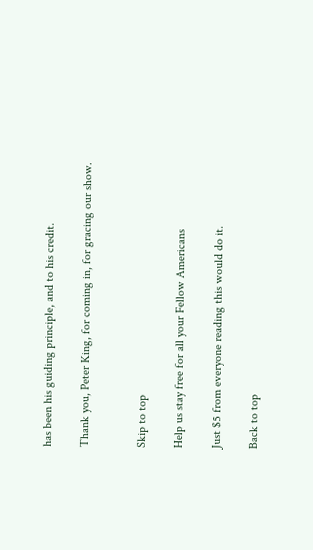has been his guiding principle, and to his credit.

Thank you, Peter King, for coming in, for gracing our show.


Skip to top

Help us stay free for all your Fellow Americans

Just $5 from everyone reading this would do it.

Back to top